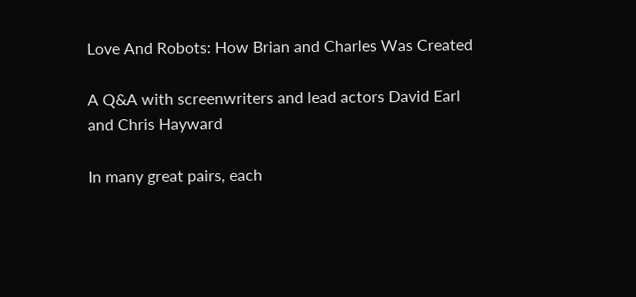Love And Robots: How Brian and Charles Was Created

A Q&A with screenwriters and lead actors David Earl and Chris Hayward

In many great pairs, each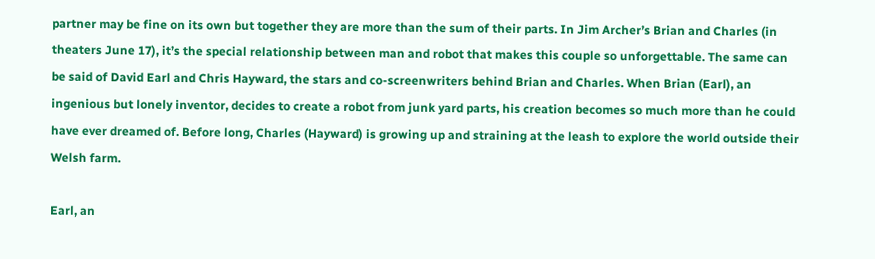partner may be fine on its own but together they are more than the sum of their parts. In Jim Archer’s Brian and Charles (in theaters June 17), it’s the special relationship between man and robot that makes this couple so unforgettable. The same can be said of David Earl and Chris Hayward, the stars and co-screenwriters behind Brian and Charles. When Brian (Earl), an ingenious but lonely inventor, decides to create a robot from junk yard parts, his creation becomes so much more than he could have ever dreamed of. Before long, Charles (Hayward) is growing up and straining at the leash to explore the world outside their Welsh farm.

Earl, an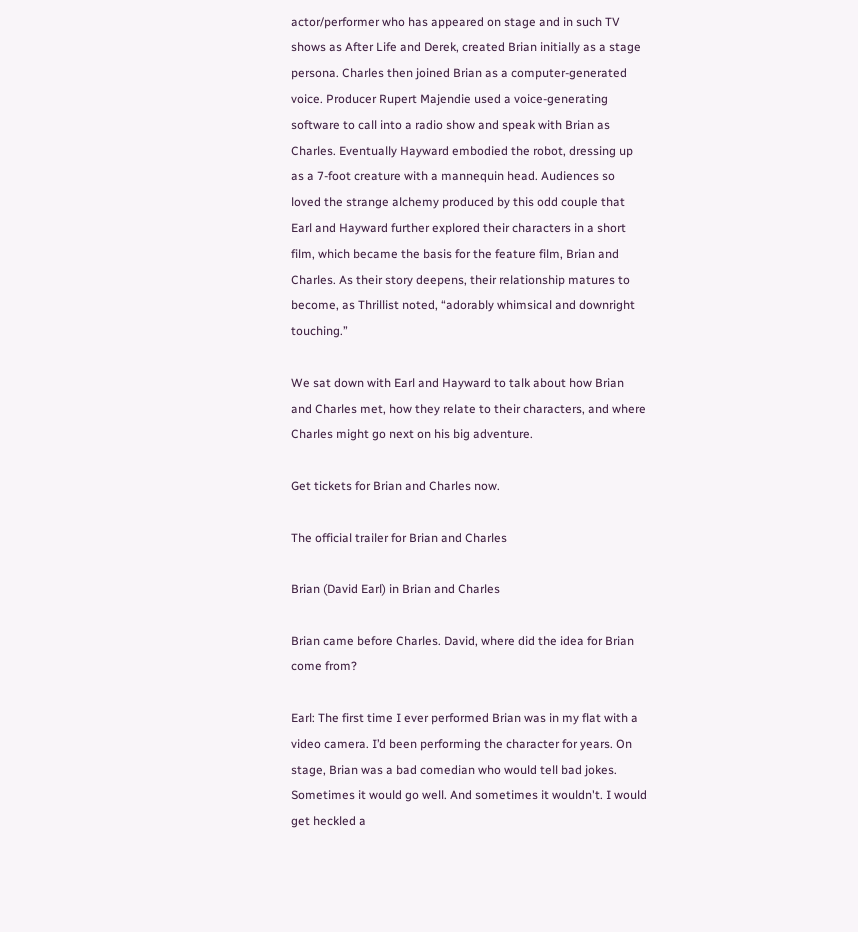actor/performer who has appeared on stage and in such TV shows as After Life and Derek, created Brian initially as a stage persona. Charles then joined Brian as a computer-generated voice. Producer Rupert Majendie used a voice-generating software to call into a radio show and speak with Brian as Charles. Eventually Hayward embodied the robot, dressing up as a 7-foot creature with a mannequin head. Audiences so loved the strange alchemy produced by this odd couple that Earl and Hayward further explored their characters in a short film, which became the basis for the feature film, Brian and Charles. As their story deepens, their relationship matures to become, as Thrillist noted, “adorably whimsical and downright touching.”

We sat down with Earl and Hayward to talk about how Brian and Charles met, how they relate to their characters, and where Charles might go next on his big adventure.

Get tickets for Brian and Charles now.

The official trailer for Brian and Charles

Brian (David Earl) in Brian and Charles

Brian came before Charles. David, where did the idea for Brian come from?

Earl: The first time I ever performed Brian was in my flat with a video camera. I’d been performing the character for years. On stage, Brian was a bad comedian who would tell bad jokes. Sometimes it would go well. And sometimes it wouldn't. I would get heckled a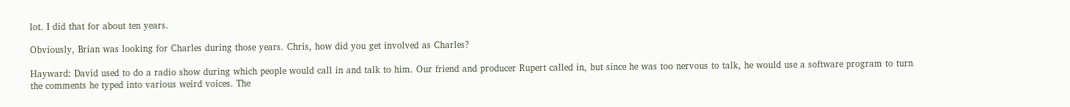lot. I did that for about ten years.

Obviously, Brian was looking for Charles during those years. Chris, how did you get involved as Charles?

Hayward: David used to do a radio show during which people would call in and talk to him. Our friend and producer Rupert called in, but since he was too nervous to talk, he would use a software program to turn the comments he typed into various weird voices. The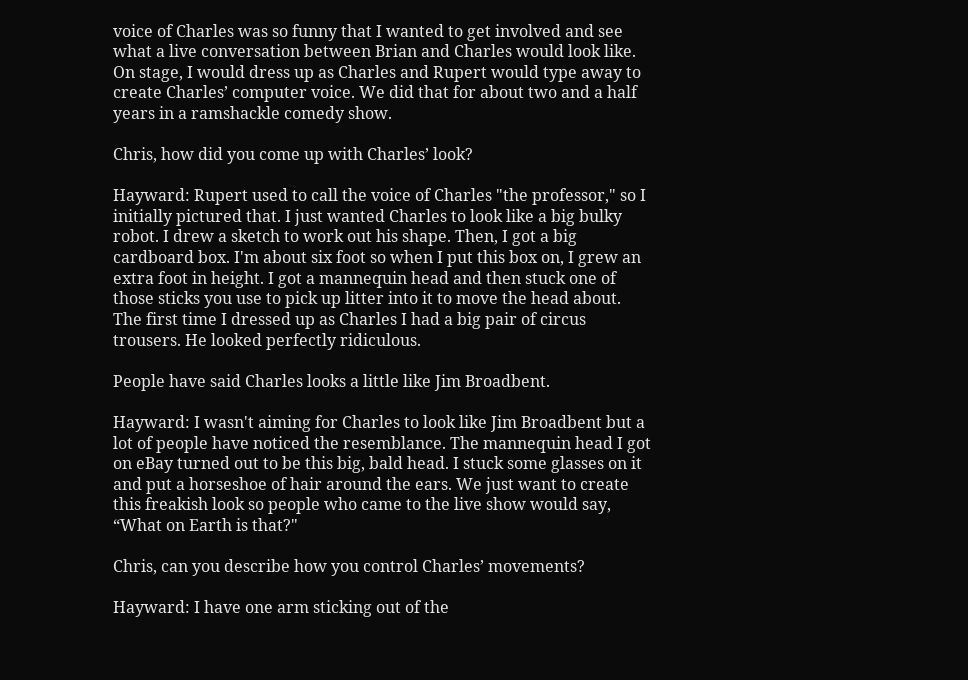voice of Charles was so funny that I wanted to get involved and see what a live conversation between Brian and Charles would look like. On stage, I would dress up as Charles and Rupert would type away to create Charles’ computer voice. We did that for about two and a half years in a ramshackle comedy show.

Chris, how did you come up with Charles’ look?

Hayward: Rupert used to call the voice of Charles "the professor," so I initially pictured that. I just wanted Charles to look like a big bulky robot. I drew a sketch to work out his shape. Then, I got a big cardboard box. I'm about six foot so when I put this box on, I grew an extra foot in height. I got a mannequin head and then stuck one of those sticks you use to pick up litter into it to move the head about. The first time I dressed up as Charles I had a big pair of circus trousers. He looked perfectly ridiculous.

People have said Charles looks a little like Jim Broadbent.

Hayward: I wasn't aiming for Charles to look like Jim Broadbent but a lot of people have noticed the resemblance. The mannequin head I got on eBay turned out to be this big, bald head. I stuck some glasses on it and put a horseshoe of hair around the ears. We just want to create this freakish look so people who came to the live show would say, “What on Earth is that?"

Chris, can you describe how you control Charles’ movements?

Hayward: I have one arm sticking out of the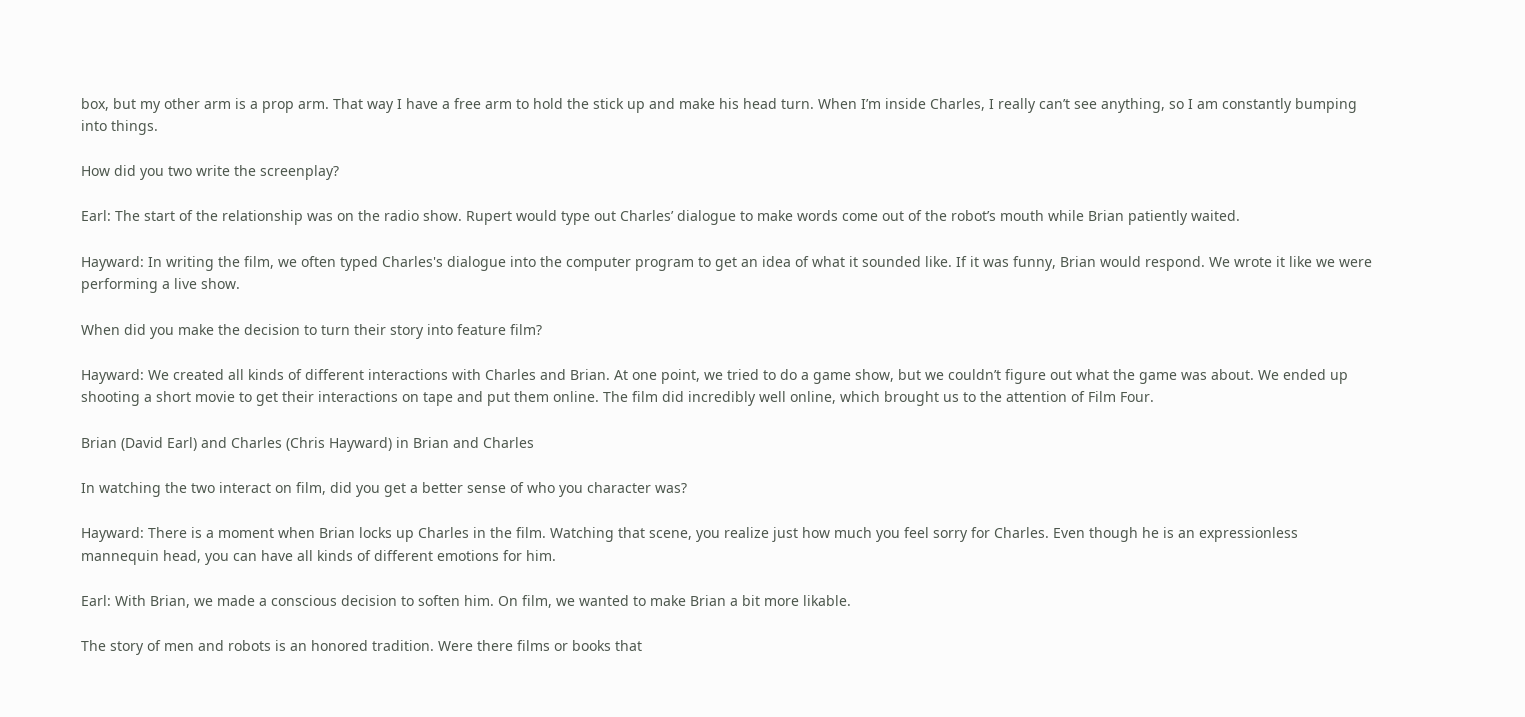box, but my other arm is a prop arm. That way I have a free arm to hold the stick up and make his head turn. When I’m inside Charles, I really can’t see anything, so I am constantly bumping into things.

How did you two write the screenplay?

Earl: The start of the relationship was on the radio show. Rupert would type out Charles’ dialogue to make words come out of the robot’s mouth while Brian patiently waited.

Hayward: In writing the film, we often typed Charles's dialogue into the computer program to get an idea of what it sounded like. If it was funny, Brian would respond. We wrote it like we were performing a live show.

When did you make the decision to turn their story into feature film?

Hayward: We created all kinds of different interactions with Charles and Brian. At one point, we tried to do a game show, but we couldn’t figure out what the game was about. We ended up shooting a short movie to get their interactions on tape and put them online. The film did incredibly well online, which brought us to the attention of Film Four.

Brian (David Earl) and Charles (Chris Hayward) in Brian and Charles

In watching the two interact on film, did you get a better sense of who you character was?

Hayward: There is a moment when Brian locks up Charles in the film. Watching that scene, you realize just how much you feel sorry for Charles. Even though he is an expressionless mannequin head, you can have all kinds of different emotions for him.

Earl: With Brian, we made a conscious decision to soften him. On film, we wanted to make Brian a bit more likable.

The story of men and robots is an honored tradition. Were there films or books that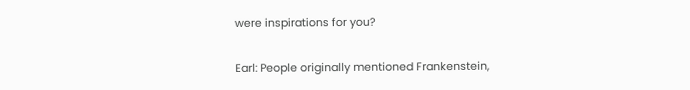were inspirations for you?

Earl: People originally mentioned Frankenstein,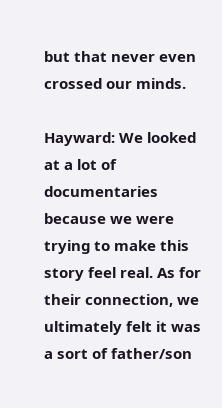but that never even crossed our minds.

Hayward: We looked at a lot of documentaries because we were trying to make this story feel real. As for their connection, we ultimately felt it was a sort of father/son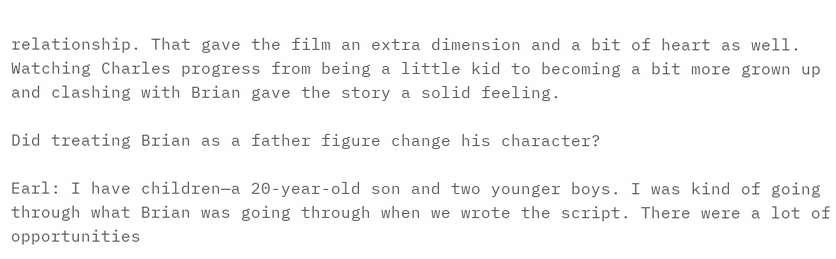relationship. That gave the film an extra dimension and a bit of heart as well. Watching Charles progress from being a little kid to becoming a bit more grown up and clashing with Brian gave the story a solid feeling.

Did treating Brian as a father figure change his character?

Earl: I have children—a 20-year-old son and two younger boys. I was kind of going through what Brian was going through when we wrote the script. There were a lot of opportunities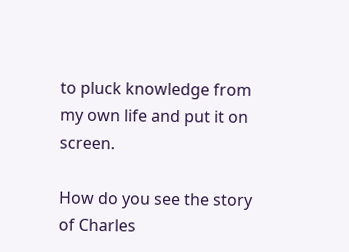to pluck knowledge from my own life and put it on screen.

How do you see the story of Charles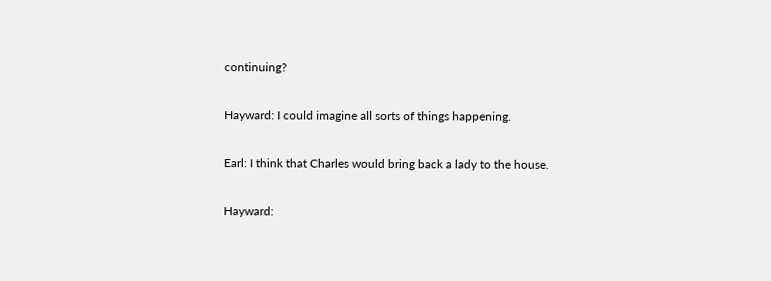continuing?

Hayward: I could imagine all sorts of things happening.

Earl: I think that Charles would bring back a lady to the house.

Hayward: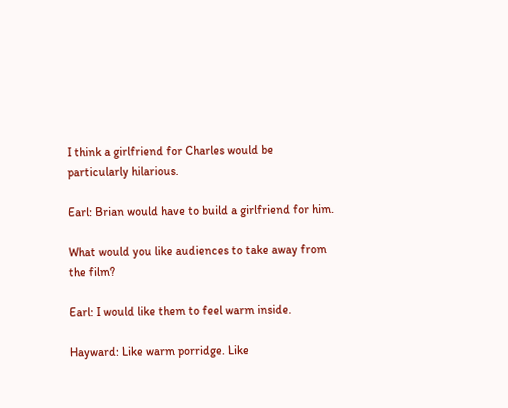I think a girlfriend for Charles would be particularly hilarious.

Earl: Brian would have to build a girlfriend for him.

What would you like audiences to take away from the film?

Earl: I would like them to feel warm inside.

Hayward: Like warm porridge. Like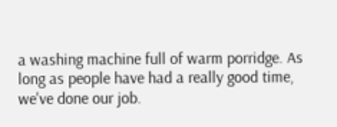a washing machine full of warm porridge. As long as people have had a really good time, we've done our job.